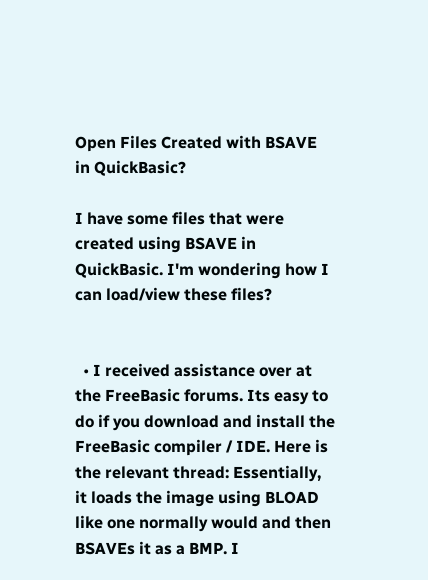Open Files Created with BSAVE in QuickBasic?

I have some files that were created using BSAVE in QuickBasic. I'm wondering how I can load/view these files?


  • I received assistance over at the FreeBasic forums. Its easy to do if you download and install the FreeBasic compiler / IDE. Here is the relevant thread: Essentially, it loads the image using BLOAD like one normally would and then BSAVEs it as a BMP. I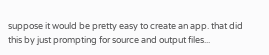suppose it would be pretty easy to create an app. that did this by just prompting for source and output files...